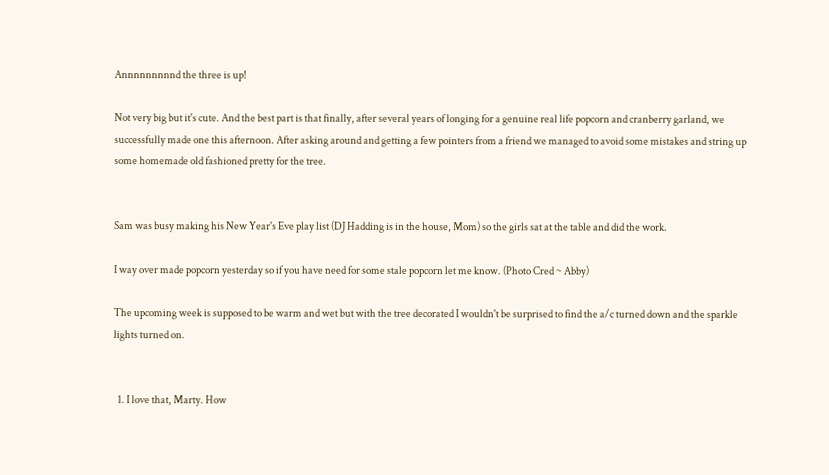Annnnnnnnnd the three is up!

Not very big but it's cute. And the best part is that finally, after several years of longing for a genuine real life popcorn and cranberry garland, we successfully made one this afternoon. After asking around and getting a few pointers from a friend we managed to avoid some mistakes and string up some homemade old fashioned pretty for the tree.


Sam was busy making his New Year's Eve play list (DJ Hadding is in the house, Mom) so the girls sat at the table and did the work.

I way over made popcorn yesterday so if you have need for some stale popcorn let me know. (Photo Cred ~ Abby)

The upcoming week is supposed to be warm and wet but with the tree decorated I wouldn't be surprised to find the a/c turned down and the sparkle lights turned on.


  1. I love that, Marty. How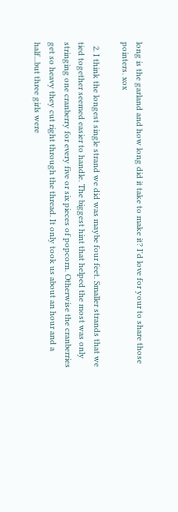long is the garland and how long did it take to make it? I'd love for your to share those pointers. xox

  2. I think the longest single strand we did was maybe four feet. Smaller strands that we tied together seemed easier to handle. The biggest hint that helped the most was only stringing one cranberry for every five or six pieces of popcorn. Otherwise the cranberries get so heavy they cut right through the thread. It only took us about an hour and a half...but three girls were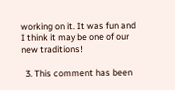working on it. It was fun and I think it may be one of our new traditions!

  3. This comment has been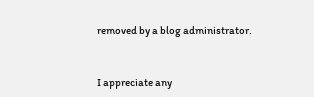removed by a blog administrator.


I appreciate any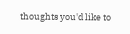thoughts you'd like to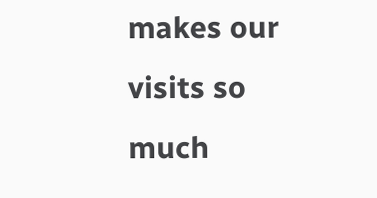makes our visits so much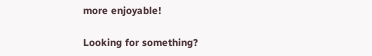more enjoyable!

Looking for something?